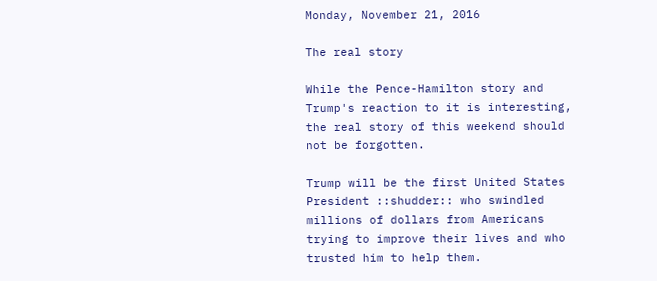Monday, November 21, 2016

The real story

While the Pence-Hamilton story and Trump's reaction to it is interesting, the real story of this weekend should not be forgotten.

Trump will be the first United States President ::shudder:: who swindled millions of dollars from Americans trying to improve their lives and who trusted him to help them.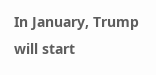In January, Trump will start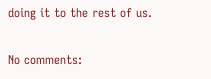doing it to the rest of us.

No comments: